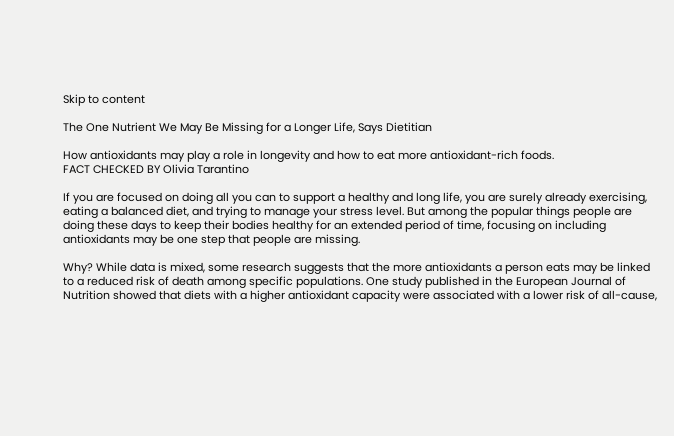Skip to content

The One Nutrient We May Be Missing for a Longer Life, Says Dietitian

How antioxidants may play a role in longevity and how to eat more antioxidant-rich foods.
FACT CHECKED BY Olivia Tarantino

If you are focused on doing all you can to support a healthy and long life, you are surely already exercising, eating a balanced diet, and trying to manage your stress level. But among the popular things people are doing these days to keep their bodies healthy for an extended period of time, focusing on including antioxidants may be one step that people are missing.

Why? While data is mixed, some research suggests that the more antioxidants a person eats may be linked to a reduced risk of death among specific populations. One study published in the European Journal of Nutrition showed that diets with a higher antioxidant capacity were associated with a lower risk of all-cause,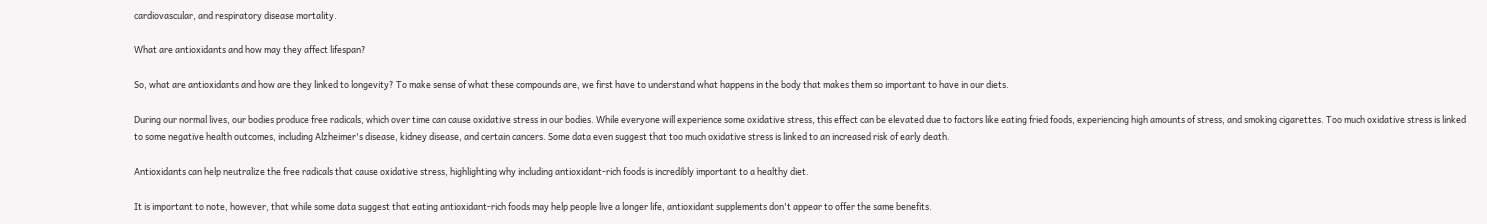cardiovascular, and respiratory disease mortality.

What are antioxidants and how may they affect lifespan?

So, what are antioxidants and how are they linked to longevity? To make sense of what these compounds are, we first have to understand what happens in the body that makes them so important to have in our diets.

During our normal lives, our bodies produce free radicals, which over time can cause oxidative stress in our bodies. While everyone will experience some oxidative stress, this effect can be elevated due to factors like eating fried foods, experiencing high amounts of stress, and smoking cigarettes. Too much oxidative stress is linked to some negative health outcomes, including Alzheimer's disease, kidney disease, and certain cancers. Some data even suggest that too much oxidative stress is linked to an increased risk of early death.

Antioxidants can help neutralize the free radicals that cause oxidative stress, highlighting why including antioxidant-rich foods is incredibly important to a healthy diet.

It is important to note, however, that while some data suggest that eating antioxidant-rich foods may help people live a longer life, antioxidant supplements don't appear to offer the same benefits.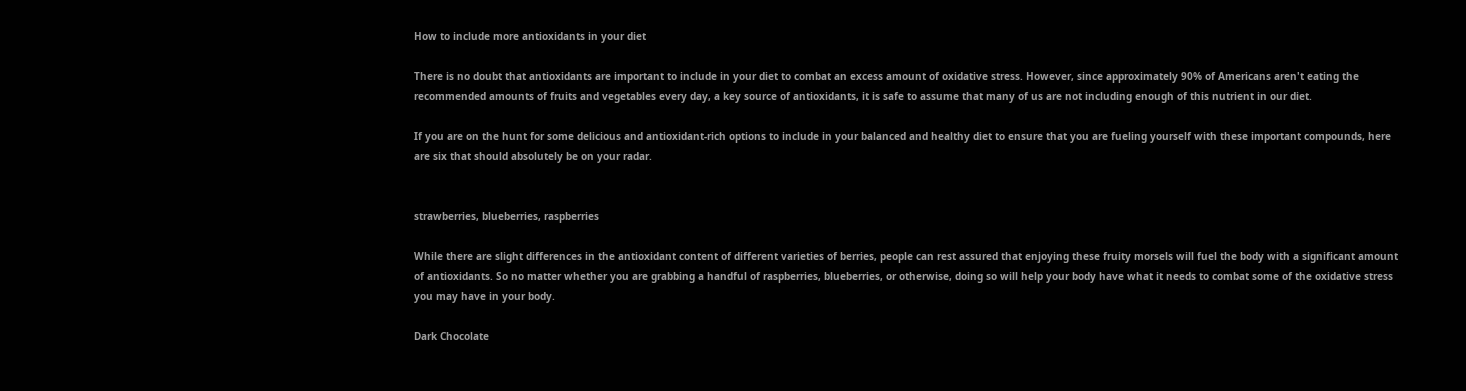How to include more antioxidants in your diet

There is no doubt that antioxidants are important to include in your diet to combat an excess amount of oxidative stress. However, since approximately 90% of Americans aren't eating the recommended amounts of fruits and vegetables every day, a key source of antioxidants, it is safe to assume that many of us are not including enough of this nutrient in our diet.

If you are on the hunt for some delicious and antioxidant-rich options to include in your balanced and healthy diet to ensure that you are fueling yourself with these important compounds, here are six that should absolutely be on your radar.


strawberries, blueberries, raspberries

While there are slight differences in the antioxidant content of different varieties of berries, people can rest assured that enjoying these fruity morsels will fuel the body with a significant amount of antioxidants. So no matter whether you are grabbing a handful of raspberries, blueberries, or otherwise, doing so will help your body have what it needs to combat some of the oxidative stress you may have in your body.

Dark Chocolate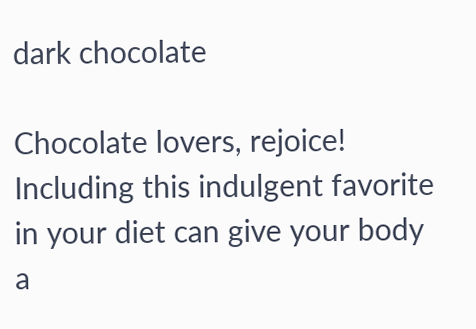dark chocolate

Chocolate lovers, rejoice! Including this indulgent favorite in your diet can give your body a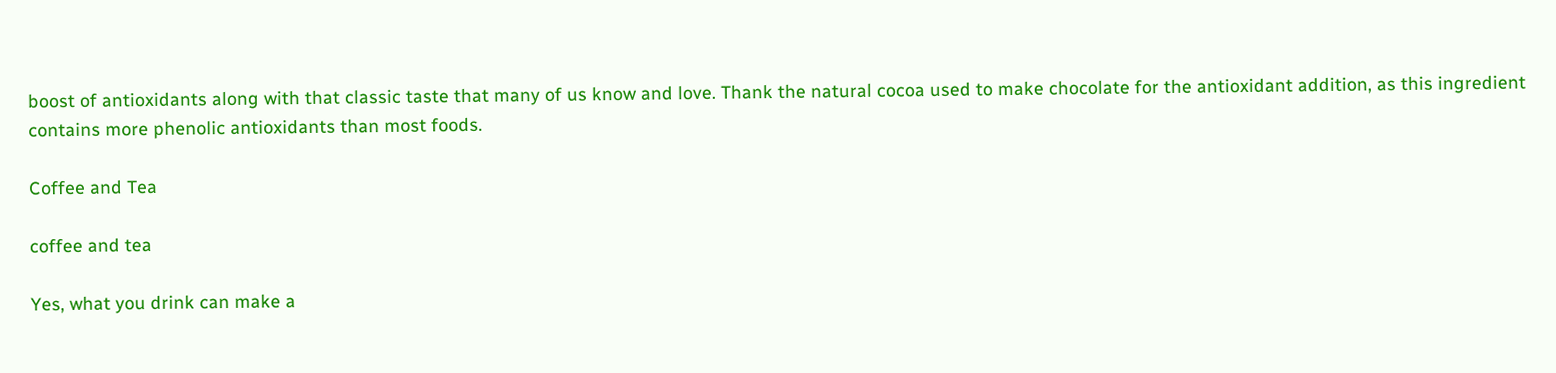boost of antioxidants along with that classic taste that many of us know and love. Thank the natural cocoa used to make chocolate for the antioxidant addition, as this ingredient contains more phenolic antioxidants than most foods.

Coffee and Tea

coffee and tea

Yes, what you drink can make a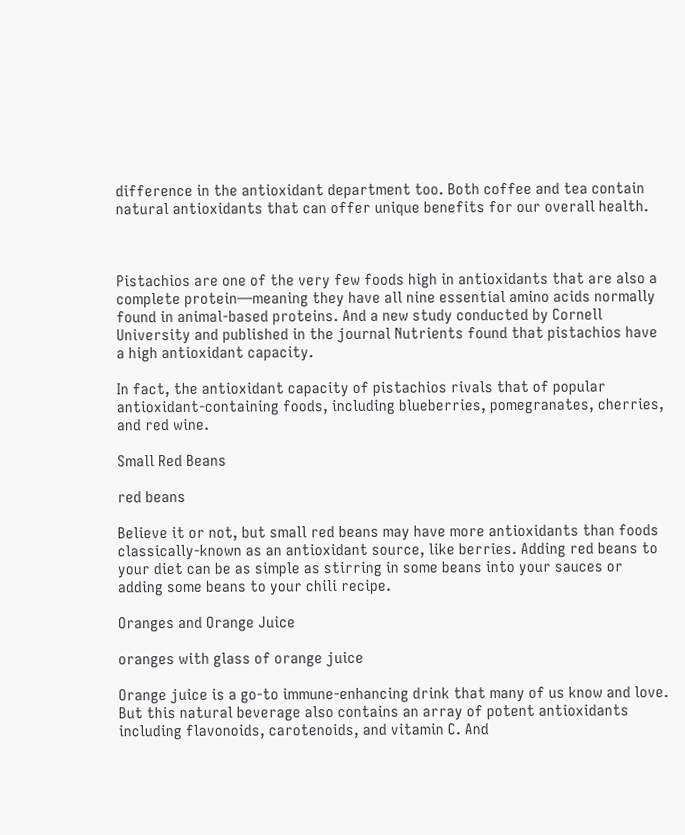difference in the antioxidant department too. Both coffee and tea contain natural antioxidants that can offer unique benefits for our overall health.



Pistachios are one of the very few foods high in antioxidants that are also a complete protein—meaning they have all nine essential amino acids normally found in animal-based proteins. And a new study conducted by Cornell University and published in the journal Nutrients found that pistachios have a high antioxidant capacity.

In fact, the antioxidant capacity of pistachios rivals that of popular antioxidant-containing foods, including blueberries, pomegranates, cherries, and red wine.

Small Red Beans

red beans

Believe it or not, but small red beans may have more antioxidants than foods classically-known as an antioxidant source, like berries. Adding red beans to your diet can be as simple as stirring in some beans into your sauces or adding some beans to your chili recipe.

Oranges and Orange Juice

oranges with glass of orange juice

Orange juice is a go-to immune-enhancing drink that many of us know and love. But this natural beverage also contains an array of potent antioxidants including flavonoids, carotenoids, and vitamin C. And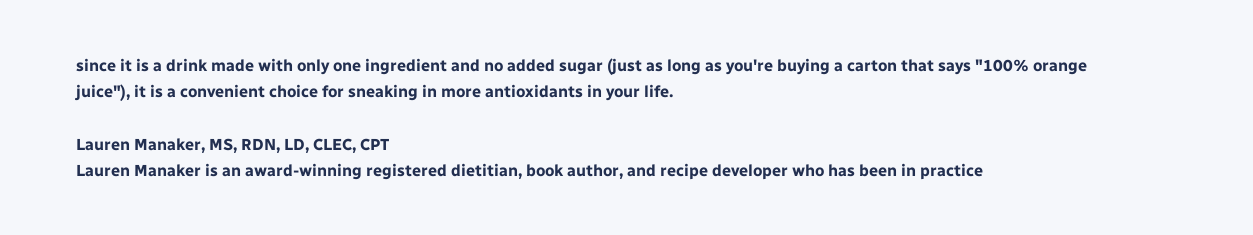since it is a drink made with only one ingredient and no added sugar (just as long as you're buying a carton that says "100% orange juice"), it is a convenient choice for sneaking in more antioxidants in your life.

Lauren Manaker, MS, RDN, LD, CLEC, CPT
Lauren Manaker is an award-winning registered dietitian, book author, and recipe developer who has been in practice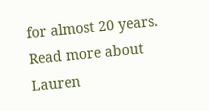for almost 20 years. Read more about Lauren